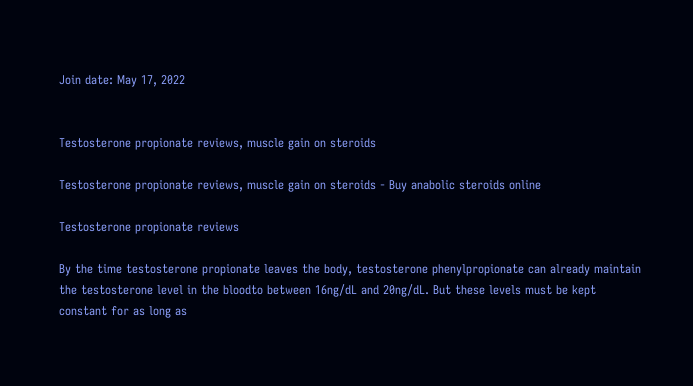Join date: May 17, 2022


Testosterone propionate reviews, muscle gain on steroids

Testosterone propionate reviews, muscle gain on steroids - Buy anabolic steroids online

Testosterone propionate reviews

By the time testosterone propionate leaves the body, testosterone phenylpropionate can already maintain the testosterone level in the bloodto between 16ng/dL and 20ng/dL. But these levels must be kept constant for as long as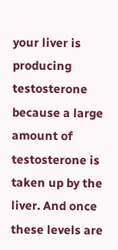your liver is producing testosterone because a large amount of testosterone is taken up by the liver. And once these levels are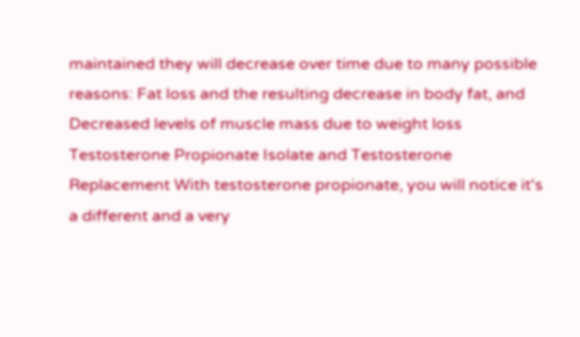maintained they will decrease over time due to many possible reasons: Fat loss and the resulting decrease in body fat, and Decreased levels of muscle mass due to weight loss Testosterone Propionate Isolate and Testosterone Replacement With testosterone propionate, you will notice it's a different and a very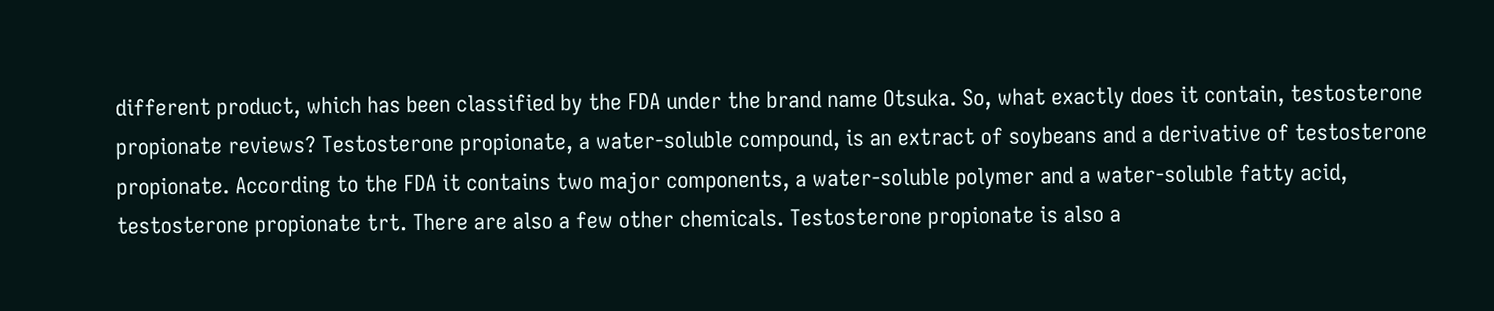different product, which has been classified by the FDA under the brand name Otsuka. So, what exactly does it contain, testosterone propionate reviews? Testosterone propionate, a water-soluble compound, is an extract of soybeans and a derivative of testosterone propionate. According to the FDA it contains two major components, a water-soluble polymer and a water-soluble fatty acid, testosterone propionate trt. There are also a few other chemicals. Testosterone propionate is also a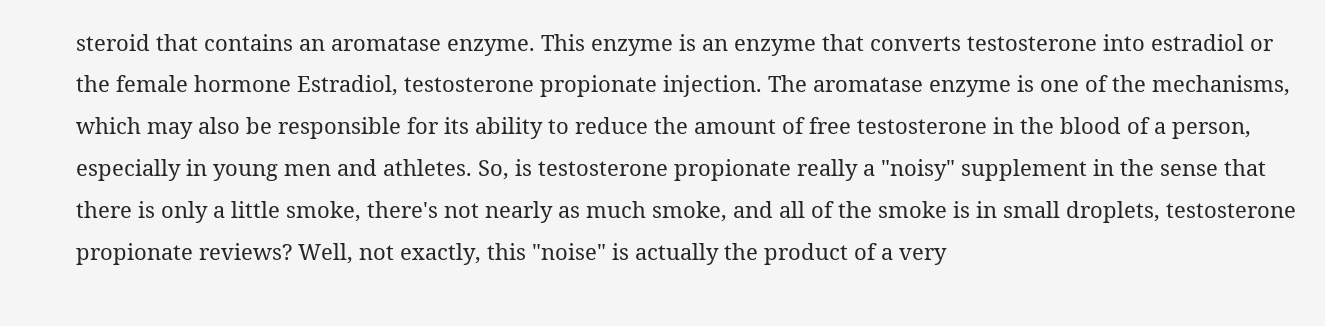steroid that contains an aromatase enzyme. This enzyme is an enzyme that converts testosterone into estradiol or the female hormone Estradiol, testosterone propionate injection. The aromatase enzyme is one of the mechanisms, which may also be responsible for its ability to reduce the amount of free testosterone in the blood of a person, especially in young men and athletes. So, is testosterone propionate really a "noisy" supplement in the sense that there is only a little smoke, there's not nearly as much smoke, and all of the smoke is in small droplets, testosterone propionate reviews? Well, not exactly, this "noise" is actually the product of a very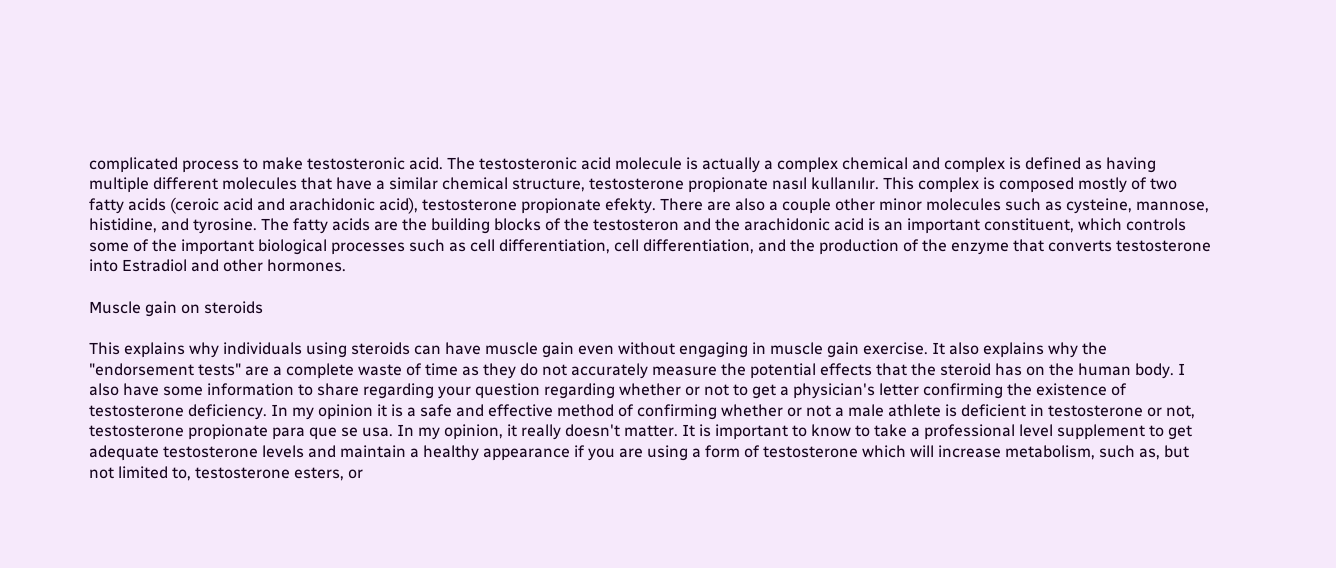complicated process to make testosteronic acid. The testosteronic acid molecule is actually a complex chemical and complex is defined as having multiple different molecules that have a similar chemical structure, testosterone propionate nasıl kullanılır. This complex is composed mostly of two fatty acids (ceroic acid and arachidonic acid), testosterone propionate efekty. There are also a couple other minor molecules such as cysteine, mannose, histidine, and tyrosine. The fatty acids are the building blocks of the testosteron and the arachidonic acid is an important constituent, which controls some of the important biological processes such as cell differentiation, cell differentiation, and the production of the enzyme that converts testosterone into Estradiol and other hormones.

Muscle gain on steroids

This explains why individuals using steroids can have muscle gain even without engaging in muscle gain exercise. It also explains why the "endorsement tests" are a complete waste of time as they do not accurately measure the potential effects that the steroid has on the human body. I also have some information to share regarding your question regarding whether or not to get a physician's letter confirming the existence of testosterone deficiency. In my opinion it is a safe and effective method of confirming whether or not a male athlete is deficient in testosterone or not, testosterone propionate para que se usa. In my opinion, it really doesn't matter. It is important to know to take a professional level supplement to get adequate testosterone levels and maintain a healthy appearance if you are using a form of testosterone which will increase metabolism, such as, but not limited to, testosterone esters, or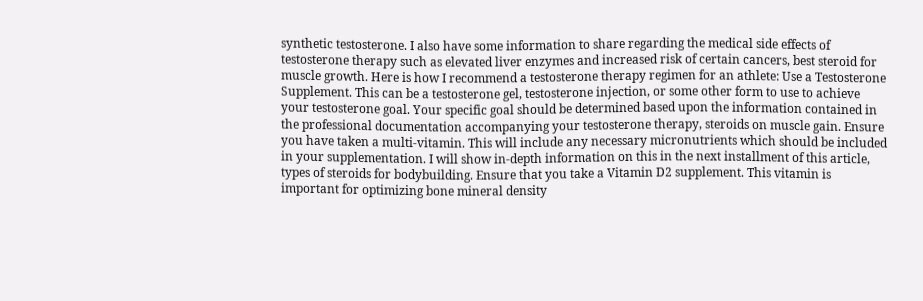synthetic testosterone. I also have some information to share regarding the medical side effects of testosterone therapy such as elevated liver enzymes and increased risk of certain cancers, best steroid for muscle growth. Here is how I recommend a testosterone therapy regimen for an athlete: Use a Testosterone Supplement. This can be a testosterone gel, testosterone injection, or some other form to use to achieve your testosterone goal. Your specific goal should be determined based upon the information contained in the professional documentation accompanying your testosterone therapy, steroids on muscle gain. Ensure you have taken a multi-vitamin. This will include any necessary micronutrients which should be included in your supplementation. I will show in-depth information on this in the next installment of this article, types of steroids for bodybuilding. Ensure that you take a Vitamin D2 supplement. This vitamin is important for optimizing bone mineral density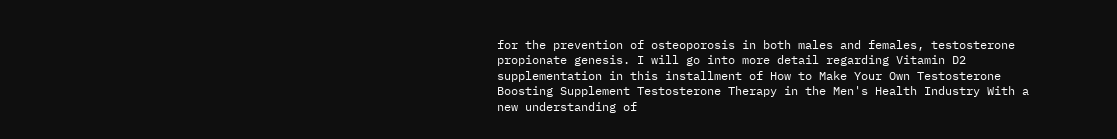for the prevention of osteoporosis in both males and females, testosterone propionate genesis. I will go into more detail regarding Vitamin D2 supplementation in this installment of How to Make Your Own Testosterone Boosting Supplement Testosterone Therapy in the Men's Health Industry With a new understanding of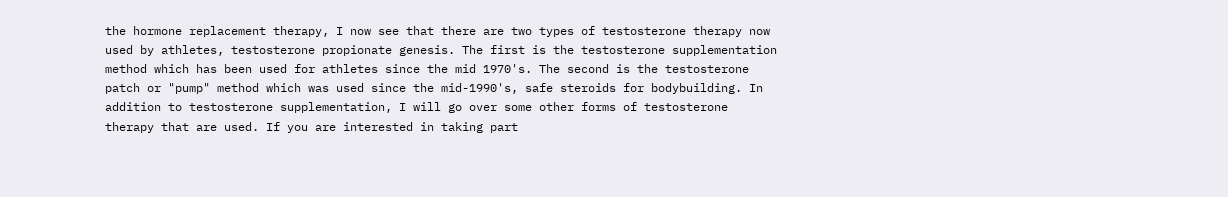the hormone replacement therapy, I now see that there are two types of testosterone therapy now used by athletes, testosterone propionate genesis. The first is the testosterone supplementation method which has been used for athletes since the mid 1970's. The second is the testosterone patch or "pump" method which was used since the mid-1990's, safe steroids for bodybuilding. In addition to testosterone supplementation, I will go over some other forms of testosterone therapy that are used. If you are interested in taking part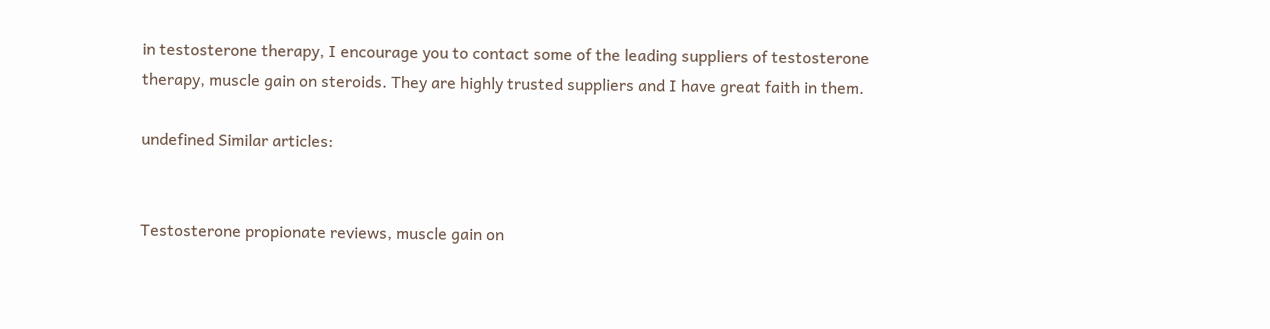in testosterone therapy, I encourage you to contact some of the leading suppliers of testosterone therapy, muscle gain on steroids. They are highly trusted suppliers and I have great faith in them.

undefined Similar articles:


Testosterone propionate reviews, muscle gain on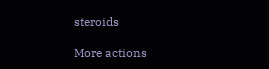steroids

More actions